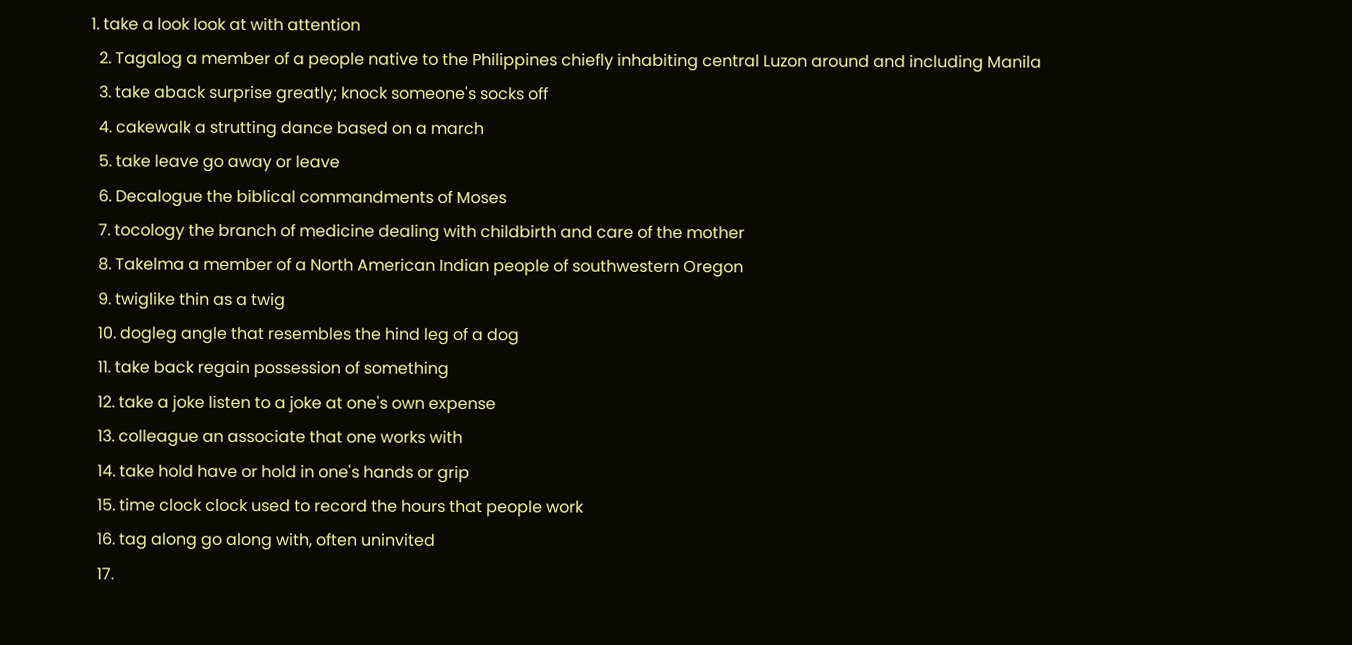1. take a look look at with attention
  2. Tagalog a member of a people native to the Philippines chiefly inhabiting central Luzon around and including Manila
  3. take aback surprise greatly; knock someone's socks off
  4. cakewalk a strutting dance based on a march
  5. take leave go away or leave
  6. Decalogue the biblical commandments of Moses
  7. tocology the branch of medicine dealing with childbirth and care of the mother
  8. Takelma a member of a North American Indian people of southwestern Oregon
  9. twiglike thin as a twig
  10. dogleg angle that resembles the hind leg of a dog
  11. take back regain possession of something
  12. take a joke listen to a joke at one's own expense
  13. colleague an associate that one works with
  14. take hold have or hold in one's hands or grip
  15. time clock clock used to record the hours that people work
  16. tag along go along with, often uninvited
  17.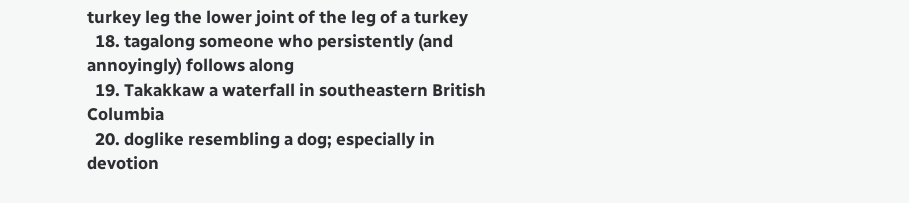turkey leg the lower joint of the leg of a turkey
  18. tagalong someone who persistently (and annoyingly) follows along
  19. Takakkaw a waterfall in southeastern British Columbia
  20. doglike resembling a dog; especially in devotion